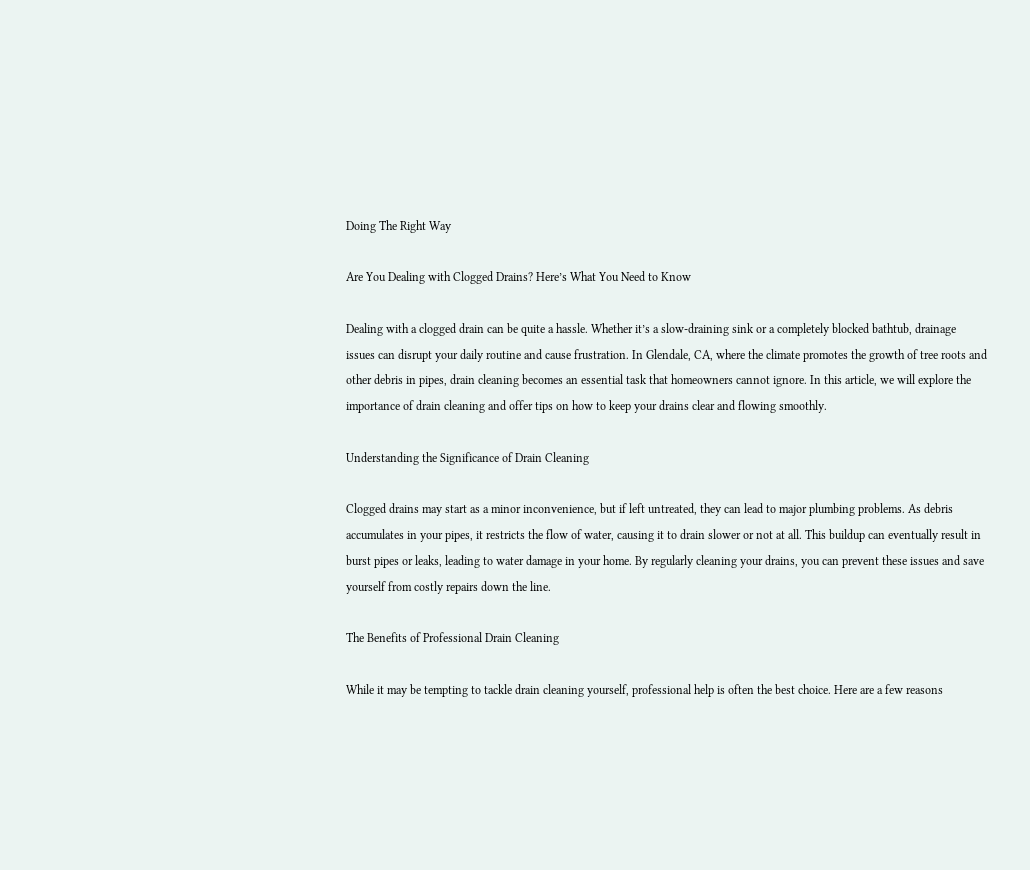Doing The Right Way

Are You Dealing with Clogged Drains? Here’s What You Need to Know

Dealing with a clogged drain can be quite a hassle. Whether it’s a slow-draining sink or a completely blocked bathtub, drainage issues can disrupt your daily routine and cause frustration. In Glendale, CA, where the climate promotes the growth of tree roots and other debris in pipes, drain cleaning becomes an essential task that homeowners cannot ignore. In this article, we will explore the importance of drain cleaning and offer tips on how to keep your drains clear and flowing smoothly.

Understanding the Significance of Drain Cleaning

Clogged drains may start as a minor inconvenience, but if left untreated, they can lead to major plumbing problems. As debris accumulates in your pipes, it restricts the flow of water, causing it to drain slower or not at all. This buildup can eventually result in burst pipes or leaks, leading to water damage in your home. By regularly cleaning your drains, you can prevent these issues and save yourself from costly repairs down the line.

The Benefits of Professional Drain Cleaning

While it may be tempting to tackle drain cleaning yourself, professional help is often the best choice. Here are a few reasons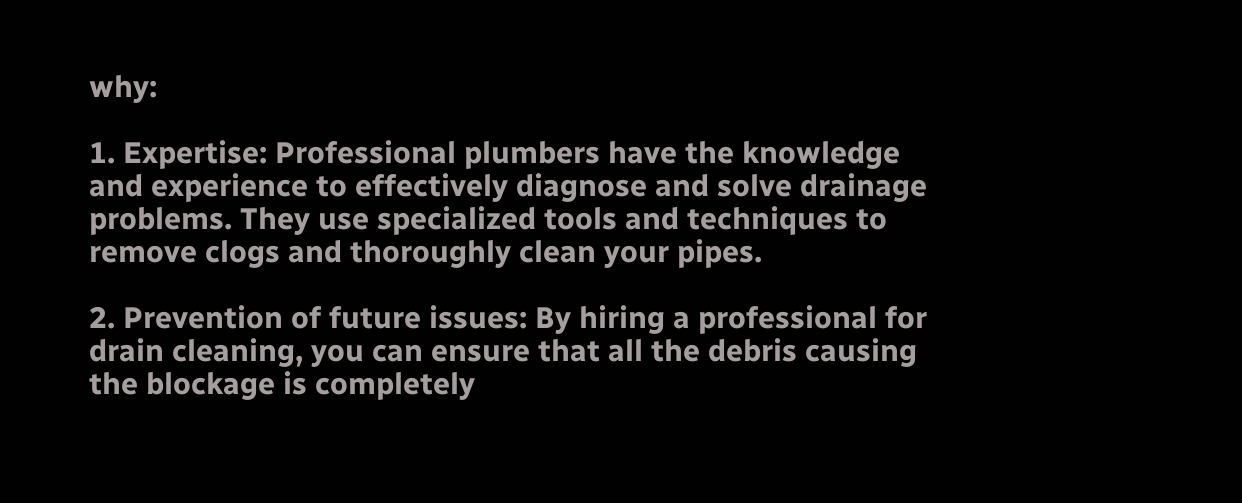why:

1. Expertise: Professional plumbers have the knowledge and experience to effectively diagnose and solve drainage problems. They use specialized tools and techniques to remove clogs and thoroughly clean your pipes.

2. Prevention of future issues: By hiring a professional for drain cleaning, you can ensure that all the debris causing the blockage is completely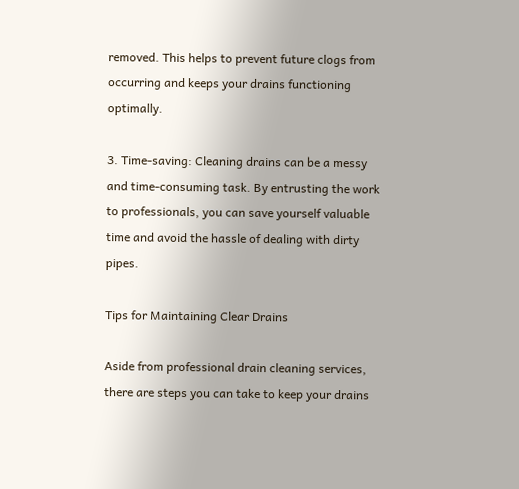removed. This helps to prevent future clogs from occurring and keeps your drains functioning optimally.

3. Time-saving: Cleaning drains can be a messy and time-consuming task. By entrusting the work to professionals, you can save yourself valuable time and avoid the hassle of dealing with dirty pipes.

Tips for Maintaining Clear Drains

Aside from professional drain cleaning services, there are steps you can take to keep your drains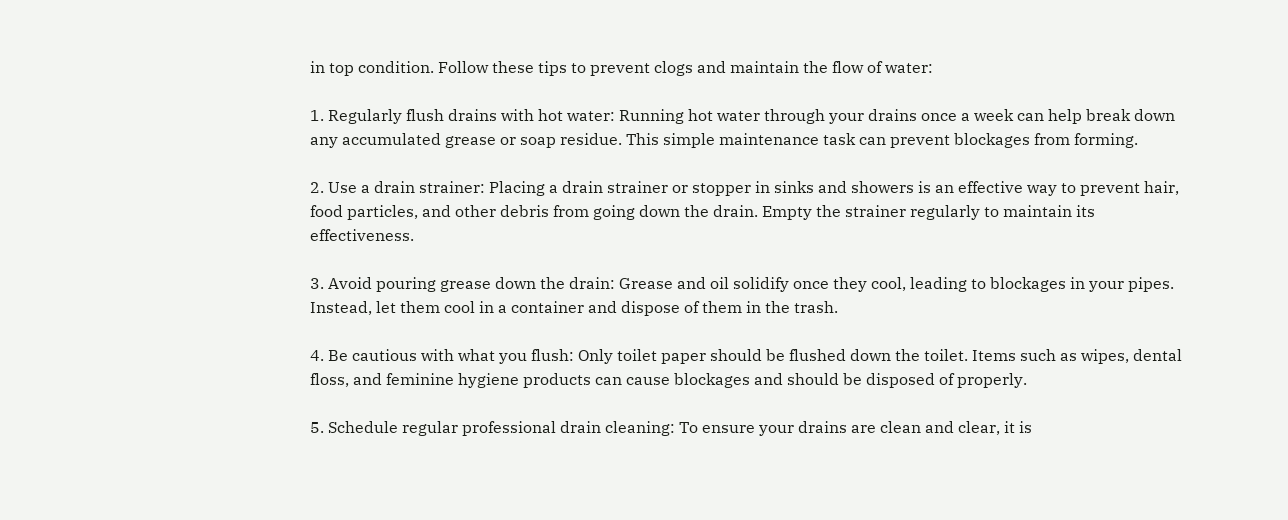in top condition. Follow these tips to prevent clogs and maintain the flow of water:

1. Regularly flush drains with hot water: Running hot water through your drains once a week can help break down any accumulated grease or soap residue. This simple maintenance task can prevent blockages from forming.

2. Use a drain strainer: Placing a drain strainer or stopper in sinks and showers is an effective way to prevent hair, food particles, and other debris from going down the drain. Empty the strainer regularly to maintain its effectiveness.

3. Avoid pouring grease down the drain: Grease and oil solidify once they cool, leading to blockages in your pipes. Instead, let them cool in a container and dispose of them in the trash.

4. Be cautious with what you flush: Only toilet paper should be flushed down the toilet. Items such as wipes, dental floss, and feminine hygiene products can cause blockages and should be disposed of properly.

5. Schedule regular professional drain cleaning: To ensure your drains are clean and clear, it is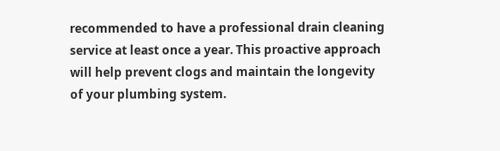recommended to have a professional drain cleaning service at least once a year. This proactive approach will help prevent clogs and maintain the longevity of your plumbing system.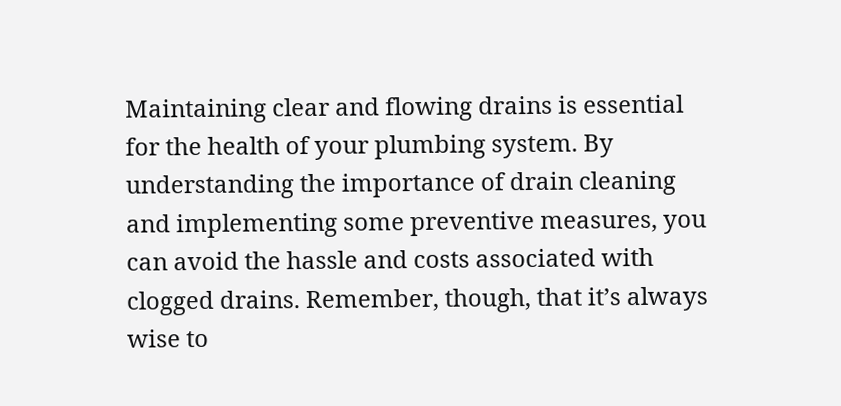Maintaining clear and flowing drains is essential for the health of your plumbing system. By understanding the importance of drain cleaning and implementing some preventive measures, you can avoid the hassle and costs associated with clogged drains. Remember, though, that it’s always wise to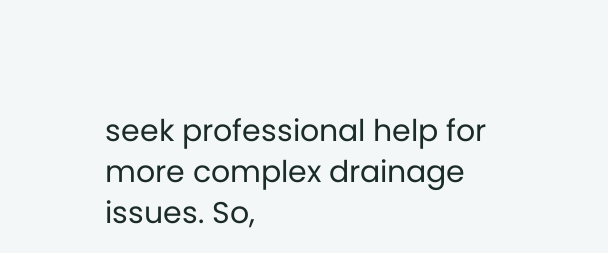seek professional help for more complex drainage issues. So,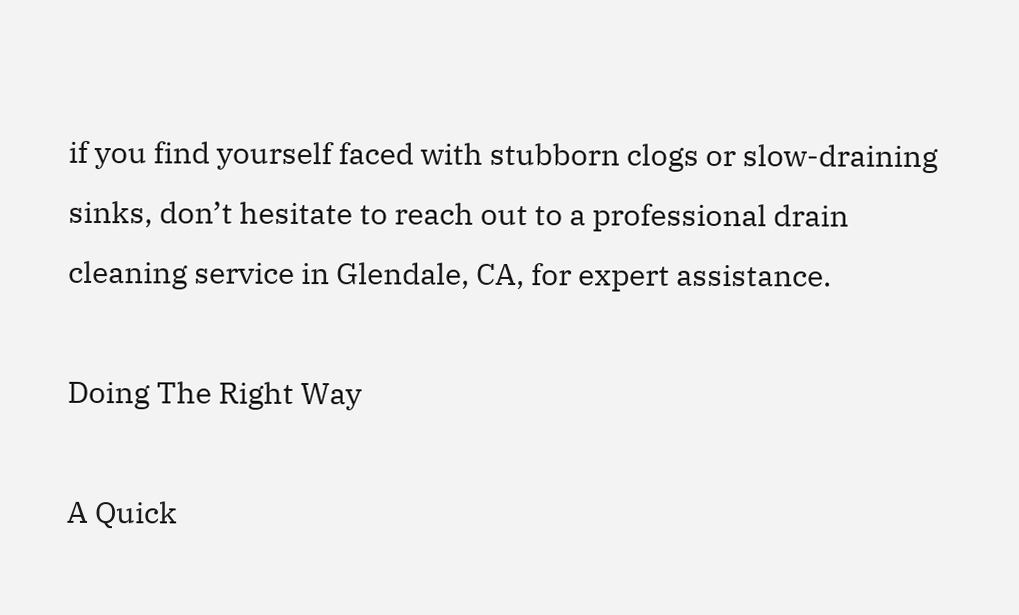if you find yourself faced with stubborn clogs or slow-draining sinks, don’t hesitate to reach out to a professional drain cleaning service in Glendale, CA, for expert assistance.

Doing The Right Way

A Quick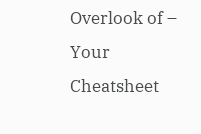Overlook of – Your Cheatsheet